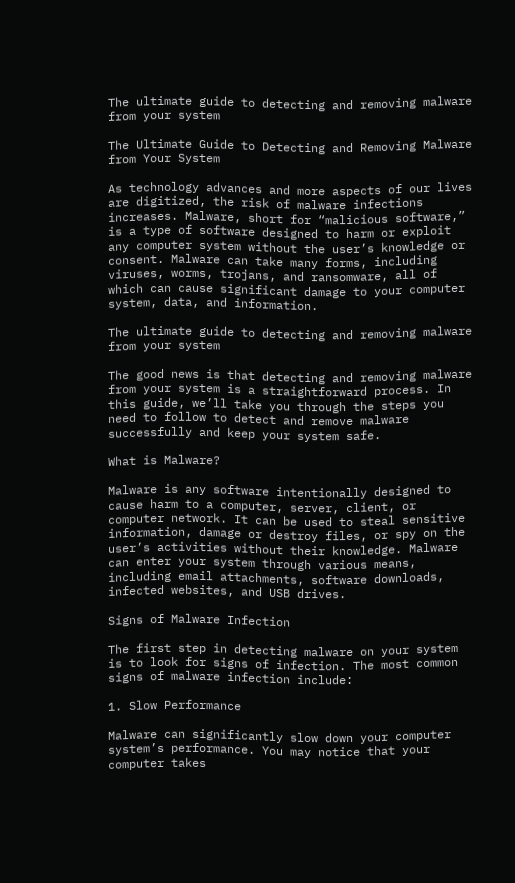The ultimate guide to detecting and removing malware from your system

The Ultimate Guide to Detecting and Removing Malware from Your System

As technology advances and more aspects of our lives are digitized, the risk of malware infections increases. Malware, short for “malicious software,” is a type of software designed to harm or exploit any computer system without the user’s knowledge or consent. Malware can take many forms, including viruses, worms, trojans, and ransomware, all of which can cause significant damage to your computer system, data, and information.

The ultimate guide to detecting and removing malware from your system

The good news is that detecting and removing malware from your system is a straightforward process. In this guide, we’ll take you through the steps you need to follow to detect and remove malware successfully and keep your system safe.

What is Malware?

Malware is any software intentionally designed to cause harm to a computer, server, client, or computer network. It can be used to steal sensitive information, damage or destroy files, or spy on the user’s activities without their knowledge. Malware can enter your system through various means, including email attachments, software downloads, infected websites, and USB drives.

Signs of Malware Infection

The first step in detecting malware on your system is to look for signs of infection. The most common signs of malware infection include:

1. Slow Performance

Malware can significantly slow down your computer system’s performance. You may notice that your computer takes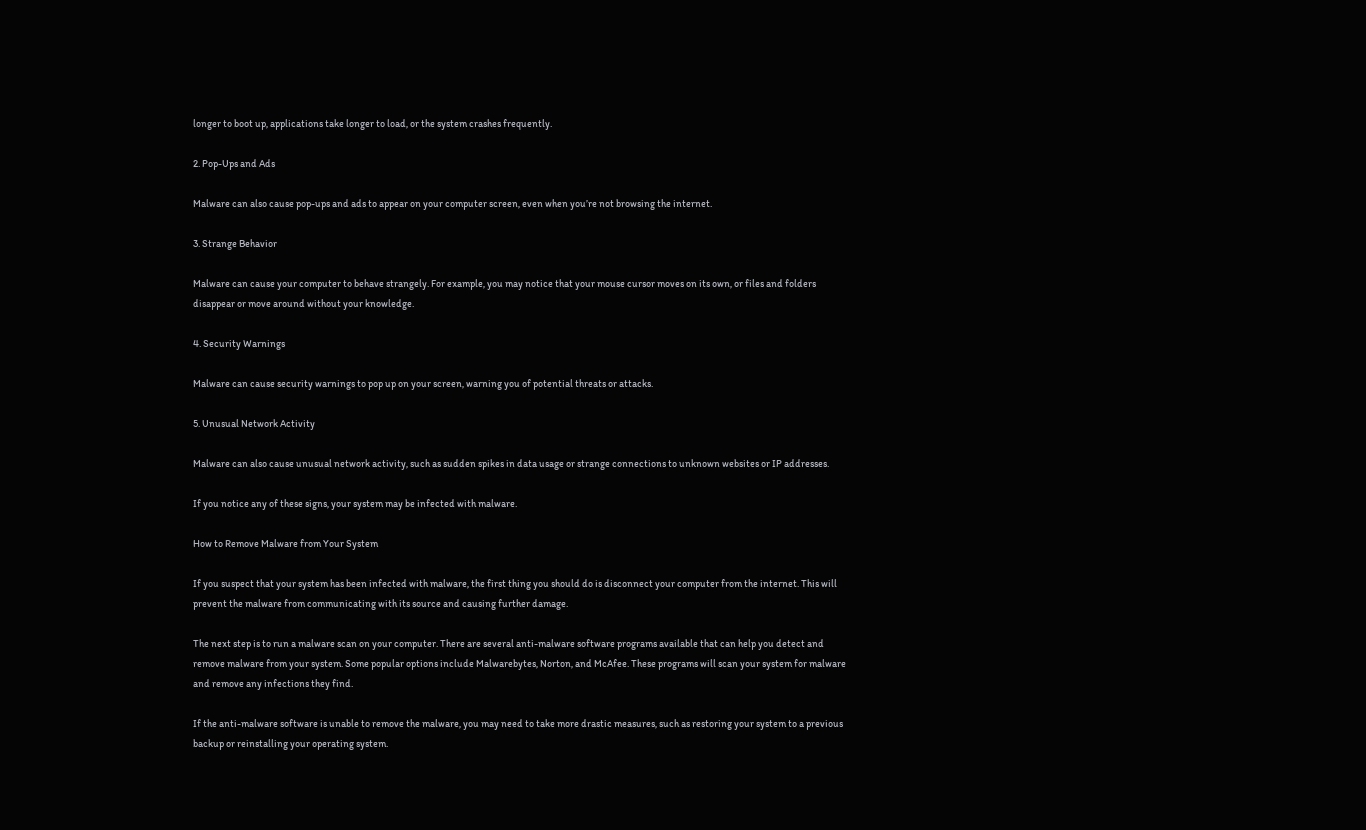longer to boot up, applications take longer to load, or the system crashes frequently.

2. Pop-Ups and Ads

Malware can also cause pop-ups and ads to appear on your computer screen, even when you’re not browsing the internet.

3. Strange Behavior

Malware can cause your computer to behave strangely. For example, you may notice that your mouse cursor moves on its own, or files and folders disappear or move around without your knowledge.

4. Security Warnings

Malware can cause security warnings to pop up on your screen, warning you of potential threats or attacks.

5. Unusual Network Activity

Malware can also cause unusual network activity, such as sudden spikes in data usage or strange connections to unknown websites or IP addresses.

If you notice any of these signs, your system may be infected with malware.

How to Remove Malware from Your System

If you suspect that your system has been infected with malware, the first thing you should do is disconnect your computer from the internet. This will prevent the malware from communicating with its source and causing further damage.

The next step is to run a malware scan on your computer. There are several anti-malware software programs available that can help you detect and remove malware from your system. Some popular options include Malwarebytes, Norton, and McAfee. These programs will scan your system for malware and remove any infections they find.

If the anti-malware software is unable to remove the malware, you may need to take more drastic measures, such as restoring your system to a previous backup or reinstalling your operating system.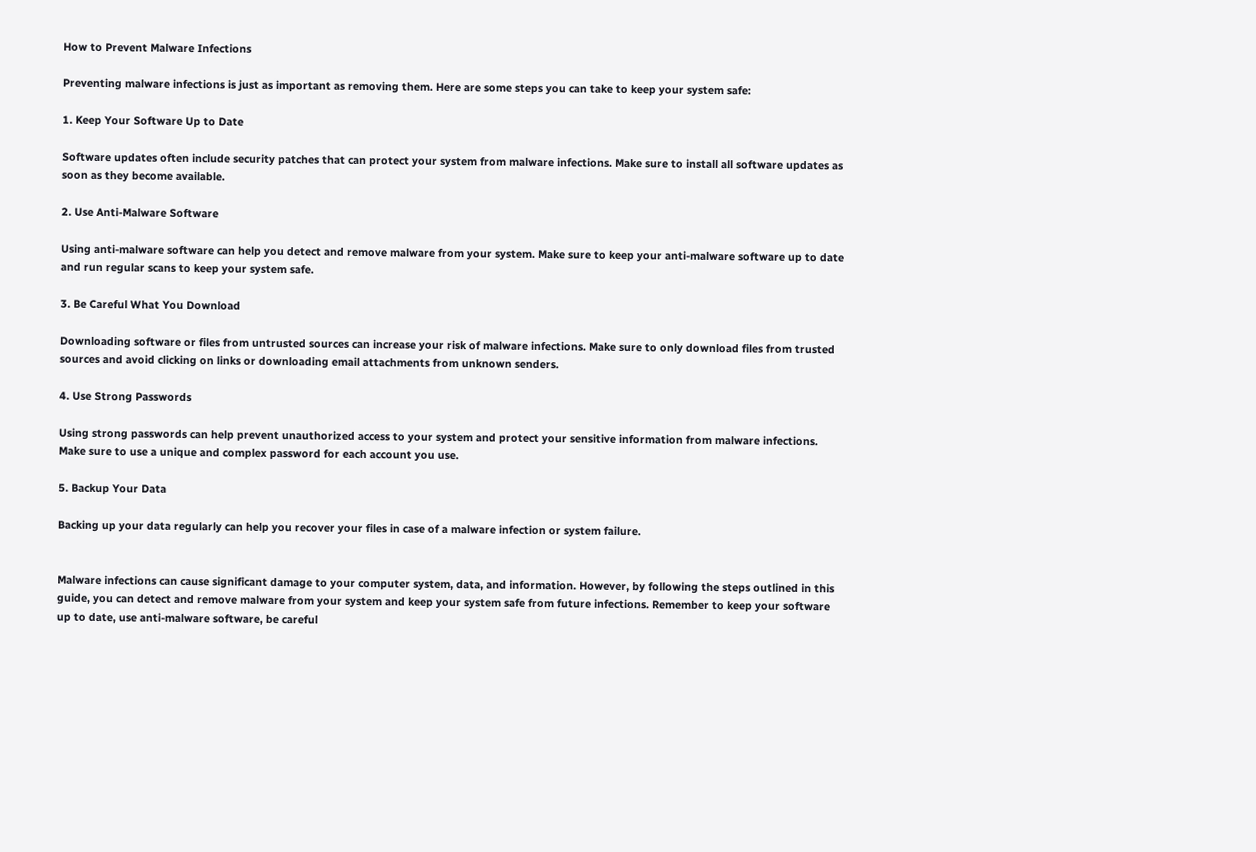How to Prevent Malware Infections

Preventing malware infections is just as important as removing them. Here are some steps you can take to keep your system safe:

1. Keep Your Software Up to Date

Software updates often include security patches that can protect your system from malware infections. Make sure to install all software updates as soon as they become available.

2. Use Anti-Malware Software

Using anti-malware software can help you detect and remove malware from your system. Make sure to keep your anti-malware software up to date and run regular scans to keep your system safe.

3. Be Careful What You Download

Downloading software or files from untrusted sources can increase your risk of malware infections. Make sure to only download files from trusted sources and avoid clicking on links or downloading email attachments from unknown senders.

4. Use Strong Passwords

Using strong passwords can help prevent unauthorized access to your system and protect your sensitive information from malware infections. Make sure to use a unique and complex password for each account you use.

5. Backup Your Data

Backing up your data regularly can help you recover your files in case of a malware infection or system failure.


Malware infections can cause significant damage to your computer system, data, and information. However, by following the steps outlined in this guide, you can detect and remove malware from your system and keep your system safe from future infections. Remember to keep your software up to date, use anti-malware software, be careful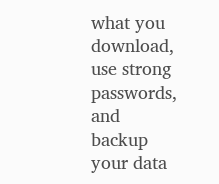what you download, use strong passwords, and backup your data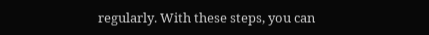regularly. With these steps, you can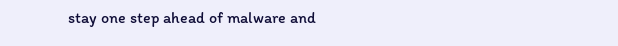stay one step ahead of malware and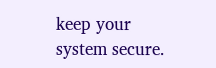keep your system secure.